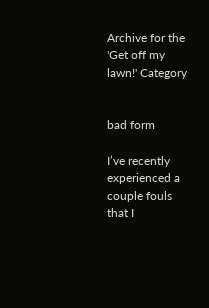Archive for the 'Get off my lawn!' Category


bad form

I’ve recently experienced a couple fouls that I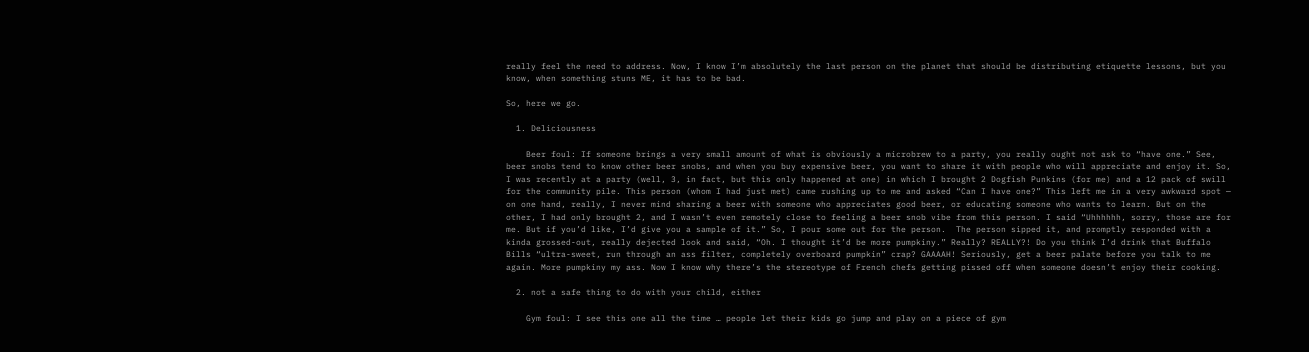really feel the need to address. Now, I know I’m absolutely the last person on the planet that should be distributing etiquette lessons, but you know, when something stuns ME, it has to be bad.

So, here we go.

  1. Deliciousness

    Beer foul: If someone brings a very small amount of what is obviously a microbrew to a party, you really ought not ask to “have one.” See, beer snobs tend to know other beer snobs, and when you buy expensive beer, you want to share it with people who will appreciate and enjoy it. So, I was recently at a party (well, 3, in fact, but this only happened at one) in which I brought 2 Dogfish Punkins (for me) and a 12 pack of swill for the community pile. This person (whom I had just met) came rushing up to me and asked “Can I have one?” This left me in a very awkward spot — on one hand, really, I never mind sharing a beer with someone who appreciates good beer, or educating someone who wants to learn. But on the other, I had only brought 2, and I wasn’t even remotely close to feeling a beer snob vibe from this person. I said “Uhhhhhh, sorry, those are for me. But if you’d like, I’d give you a sample of it.” So, I pour some out for the person.  The person sipped it, and promptly responded with a kinda grossed-out, really dejected look and said, “Oh. I thought it’d be more pumpkiny.” Really? REALLY?! Do you think I’d drink that Buffalo Bills “ultra-sweet, run through an ass filter, completely overboard pumpkin” crap? GAAAAH! Seriously, get a beer palate before you talk to me again. More pumpkiny my ass. Now I know why there’s the stereotype of French chefs getting pissed off when someone doesn’t enjoy their cooking.

  2. not a safe thing to do with your child, either

    Gym foul: I see this one all the time … people let their kids go jump and play on a piece of gym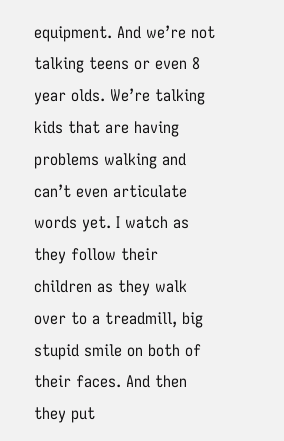equipment. And we’re not talking teens or even 8 year olds. We’re talking kids that are having problems walking and can’t even articulate words yet. I watch as they follow their children as they walk over to a treadmill, big stupid smile on both of their faces. And then they put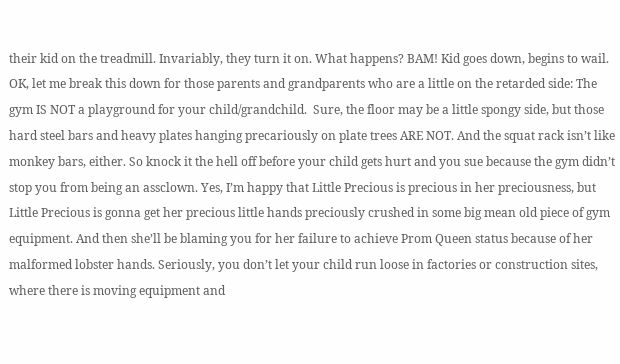their kid on the treadmill. Invariably, they turn it on. What happens? BAM! Kid goes down, begins to wail. OK, let me break this down for those parents and grandparents who are a little on the retarded side: The gym IS NOT a playground for your child/grandchild.  Sure, the floor may be a little spongy side, but those hard steel bars and heavy plates hanging precariously on plate trees ARE NOT. And the squat rack isn’t like monkey bars, either. So knock it the hell off before your child gets hurt and you sue because the gym didn’t stop you from being an assclown. Yes, I’m happy that Little Precious is precious in her preciousness, but Little Precious is gonna get her precious little hands preciously crushed in some big mean old piece of gym equipment. And then she’ll be blaming you for her failure to achieve Prom Queen status because of her malformed lobster hands. Seriously, you don’t let your child run loose in factories or construction sites, where there is moving equipment and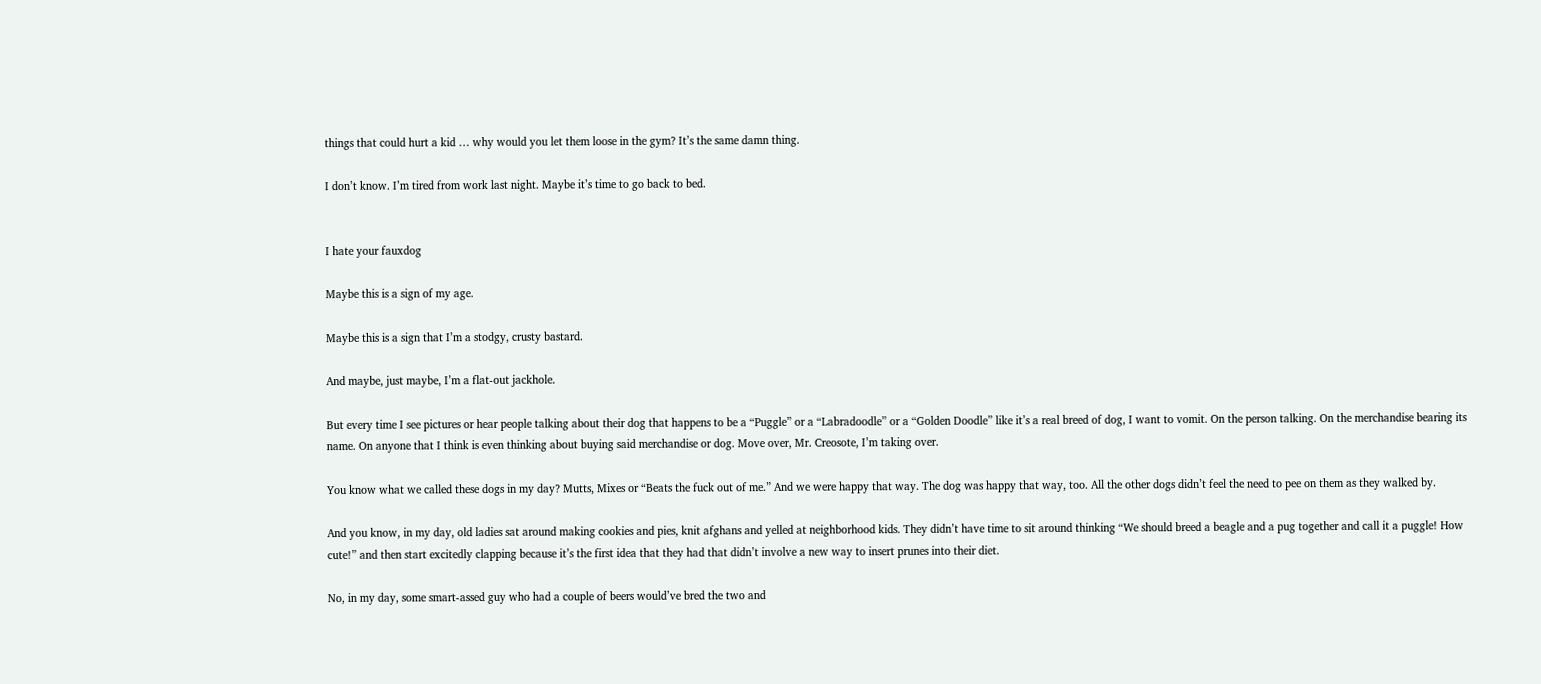things that could hurt a kid … why would you let them loose in the gym? It’s the same damn thing.

I don’t know. I’m tired from work last night. Maybe it’s time to go back to bed.


I hate your fauxdog

Maybe this is a sign of my age.

Maybe this is a sign that I’m a stodgy, crusty bastard.

And maybe, just maybe, I’m a flat-out jackhole.

But every time I see pictures or hear people talking about their dog that happens to be a “Puggle” or a “Labradoodle” or a “Golden Doodle” like it’s a real breed of dog, I want to vomit. On the person talking. On the merchandise bearing its name. On anyone that I think is even thinking about buying said merchandise or dog. Move over, Mr. Creosote, I’m taking over.

You know what we called these dogs in my day? Mutts, Mixes or “Beats the fuck out of me.” And we were happy that way. The dog was happy that way, too. All the other dogs didn’t feel the need to pee on them as they walked by.

And you know, in my day, old ladies sat around making cookies and pies, knit afghans and yelled at neighborhood kids. They didn’t have time to sit around thinking “We should breed a beagle and a pug together and call it a puggle! How cute!” and then start excitedly clapping because it’s the first idea that they had that didn’t involve a new way to insert prunes into their diet.

No, in my day, some smart-assed guy who had a couple of beers would’ve bred the two and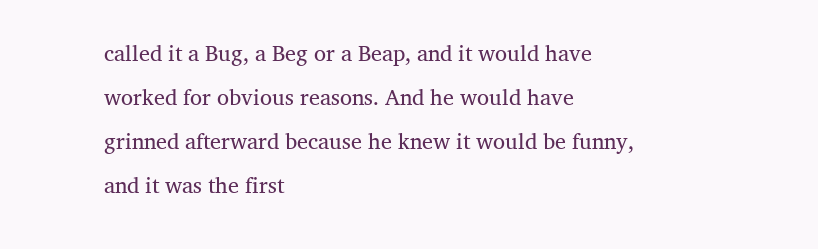called it a Bug, a Beg or a Beap, and it would have worked for obvious reasons. And he would have grinned afterward because he knew it would be funny, and it was the first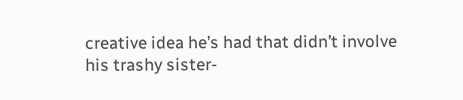creative idea he’s had that didn’t involve his trashy sister-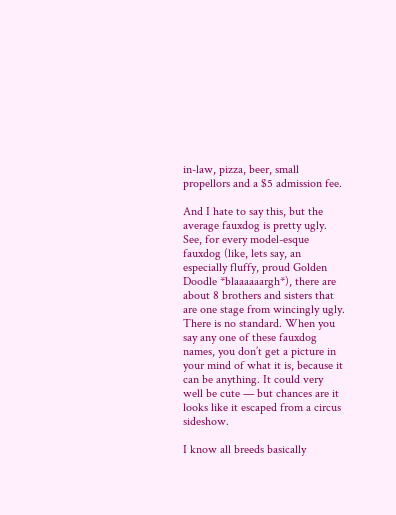in-law, pizza, beer, small propellors and a $5 admission fee.

And I hate to say this, but the average fauxdog is pretty ugly. See, for every model-esque fauxdog (like, lets say, an especially fluffy, proud Golden Doodle *blaaaaaargh*), there are about 8 brothers and sisters that are one stage from wincingly ugly. There is no standard. When you say any one of these fauxdog names, you don’t get a picture in your mind of what it is, because it can be anything. It could very well be cute — but chances are it looks like it escaped from a circus sideshow.

I know all breeds basically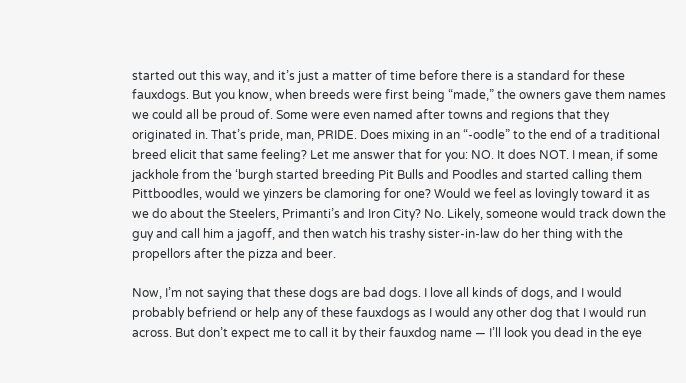started out this way, and it’s just a matter of time before there is a standard for these fauxdogs. But you know, when breeds were first being “made,” the owners gave them names we could all be proud of. Some were even named after towns and regions that they originated in. That’s pride, man, PRIDE. Does mixing in an “-oodle” to the end of a traditional breed elicit that same feeling? Let me answer that for you: NO. It does NOT. I mean, if some jackhole from the ‘burgh started breeding Pit Bulls and Poodles and started calling them Pittboodles, would we yinzers be clamoring for one? Would we feel as lovingly toward it as we do about the Steelers, Primanti’s and Iron City? No. Likely, someone would track down the guy and call him a jagoff, and then watch his trashy sister-in-law do her thing with the propellors after the pizza and beer.

Now, I’m not saying that these dogs are bad dogs. I love all kinds of dogs, and I would probably befriend or help any of these fauxdogs as I would any other dog that I would run across. But don’t expect me to call it by their fauxdog name — I’ll look you dead in the eye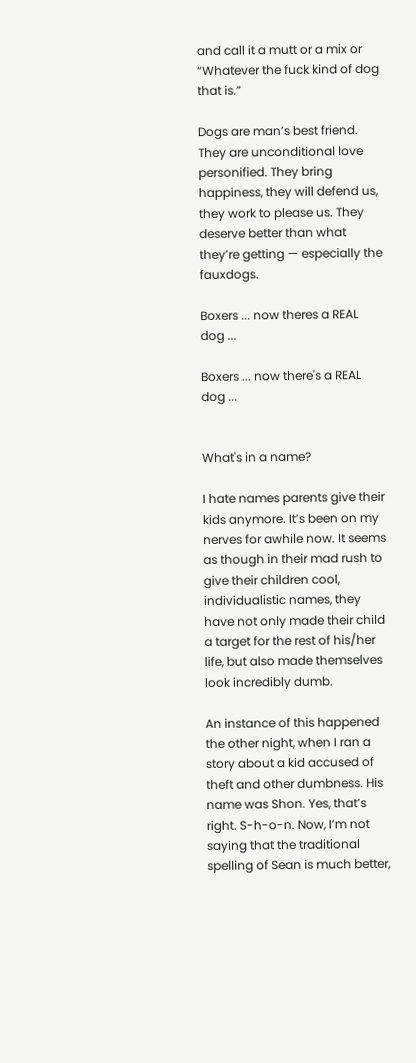and call it a mutt or a mix or “Whatever the fuck kind of dog that is.”

Dogs are man’s best friend. They are unconditional love personified. They bring happiness, they will defend us, they work to please us. They deserve better than what they’re getting — especially the fauxdogs.

Boxers ... now theres a REAL dog ...

Boxers ... now there's a REAL dog ...


What's in a name?

I hate names parents give their kids anymore. It’s been on my nerves for awhile now. It seems as though in their mad rush to give their children cool, individualistic names, they have not only made their child a target for the rest of his/her life, but also made themselves look incredibly dumb.

An instance of this happened the other night, when I ran a story about a kid accused of theft and other dumbness. His name was Shon. Yes, that’s right. S-h-o-n. Now, I’m not saying that the traditional spelling of Sean is much better,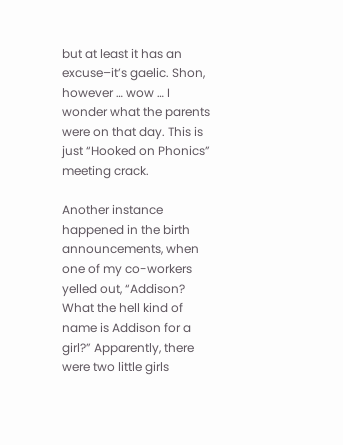but at least it has an excuse–it’s gaelic. Shon, however … wow … I wonder what the parents were on that day. This is just “Hooked on Phonics” meeting crack.

Another instance happened in the birth announcements, when one of my co-workers yelled out, “Addison? What the hell kind of name is Addison for a girl?” Apparently, there were two little girls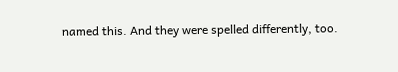named this. And they were spelled differently, too.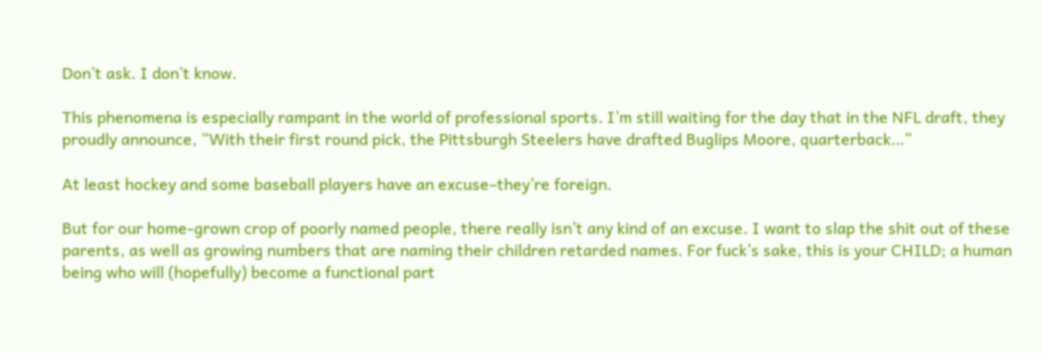Don’t ask. I don’t know.

This phenomena is especially rampant in the world of professional sports. I’m still waiting for the day that in the NFL draft, they proudly announce, “With their first round pick, the Pittsburgh Steelers have drafted Buglips Moore, quarterback…”

At least hockey and some baseball players have an excuse–they’re foreign.

But for our home-grown crop of poorly named people, there really isn’t any kind of an excuse. I want to slap the shit out of these parents, as well as growing numbers that are naming their children retarded names. For fuck’s sake, this is your CHILD; a human being who will (hopefully) become a functional part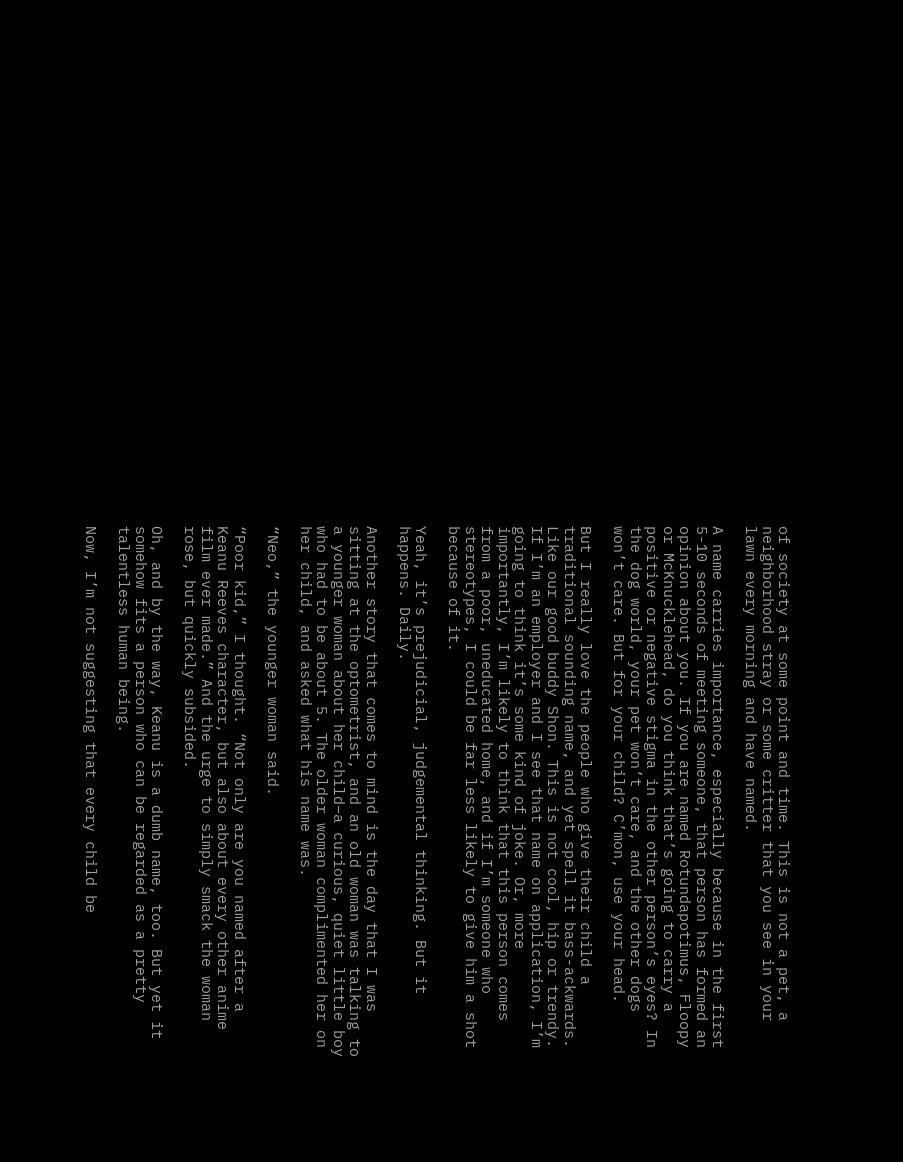of society at some point and time. This is not a pet, a neighborhood stray or some critter that you see in your lawn every morning and have named.

A name carries importance, especially because in the first 5-10 seconds of meeting someone, that person has formed an opinion about you. If you are named Rotundapotimus, Floopy or McKnucklehead, do you think that’s going to carry a positive or negative stigma in the other person’s eyes? In the dog world, your pet won’t care, and the other dogs won’t care. But for your child? C’mon, use your head.

But I really love the people who give their child a traditional sounding name, and yet spell it bass-ackwards. Like our good buddy Shon. This is not cool, hip or trendy. If I’m an employer and I see that name on application, I’m going to think it’s some kind of joke. Or, more importantly, I’m likely to think that this person comes from a poor, uneducated home, and if I’m someone who stereotypes, I could be far less likely to give him a shot because of it.

Yeah, it’s prejudicial, judgemental thinking. But it happens. Daily.

Another story that comes to mind is the day that I was sitting at the optometrist, and an old woman was talking to a younger woman about her child–a curious, quiet little boy who had to be about 5. The older woman complimented her on her child, and asked what his name was.

“Neo,” the younger woman said.

“Poor kid,” I thought. “Not only are you named after a Keanu Reeves character, but also about every other anime film ever made.” And the urge to simply smack the woman rose, but quickly subsided.

Oh, and by the way, Keanu is a dumb name, too. But yet it somehow fits a person who can be regarded as a pretty talentless human being.

Now, I’m not suggesting that every child be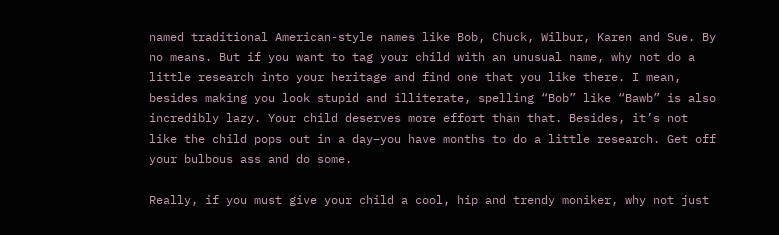named traditional American-style names like Bob, Chuck, Wilbur, Karen and Sue. By no means. But if you want to tag your child with an unusual name, why not do a little research into your heritage and find one that you like there. I mean, besides making you look stupid and illiterate, spelling “Bob” like “Bawb” is also incredibly lazy. Your child deserves more effort than that. Besides, it’s not like the child pops out in a day–you have months to do a little research. Get off your bulbous ass and do some.

Really, if you must give your child a cool, hip and trendy moniker, why not just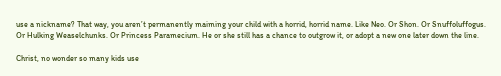use a nickname? That way, you aren’t permanently maiming your child with a horrid, horrid name. Like Neo. Or Shon. Or Snuffoluffogus. Or Hulking Weaselchunks. Or Princess Paramecium. He or she still has a chance to outgrow it, or adopt a new one later down the line.

Christ, no wonder so many kids use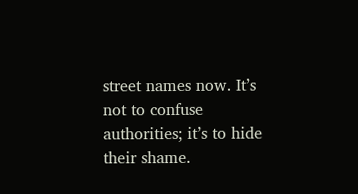street names now. It’s not to confuse authorities; it’s to hide their shame.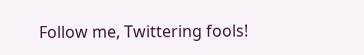Follow me, Twittering fools!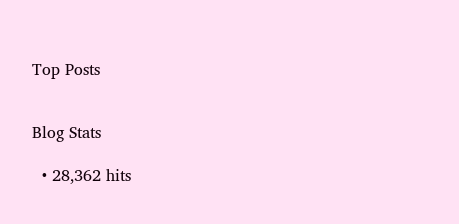Top Posts


Blog Stats

  • 28,362 hits